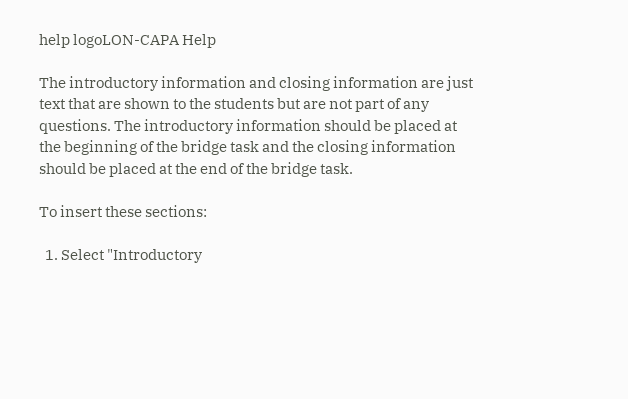help logoLON-CAPA Help

The introductory information and closing information are just text that are shown to the students but are not part of any questions. The introductory information should be placed at the beginning of the bridge task and the closing information should be placed at the end of the bridge task.

To insert these sections:

  1. Select "Introductory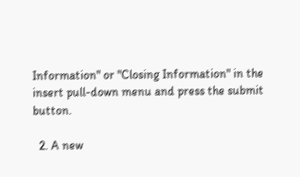Information" or "Closing Information" in the insert pull-down menu and press the submit button.

  2. A new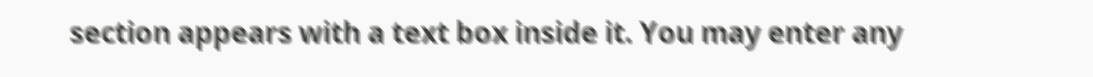section appears with a text box inside it. You may enter any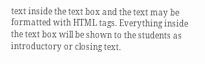text inside the text box and the text may be formatted with HTML tags. Everything inside the text box will be shown to the students as introductory or closing text.